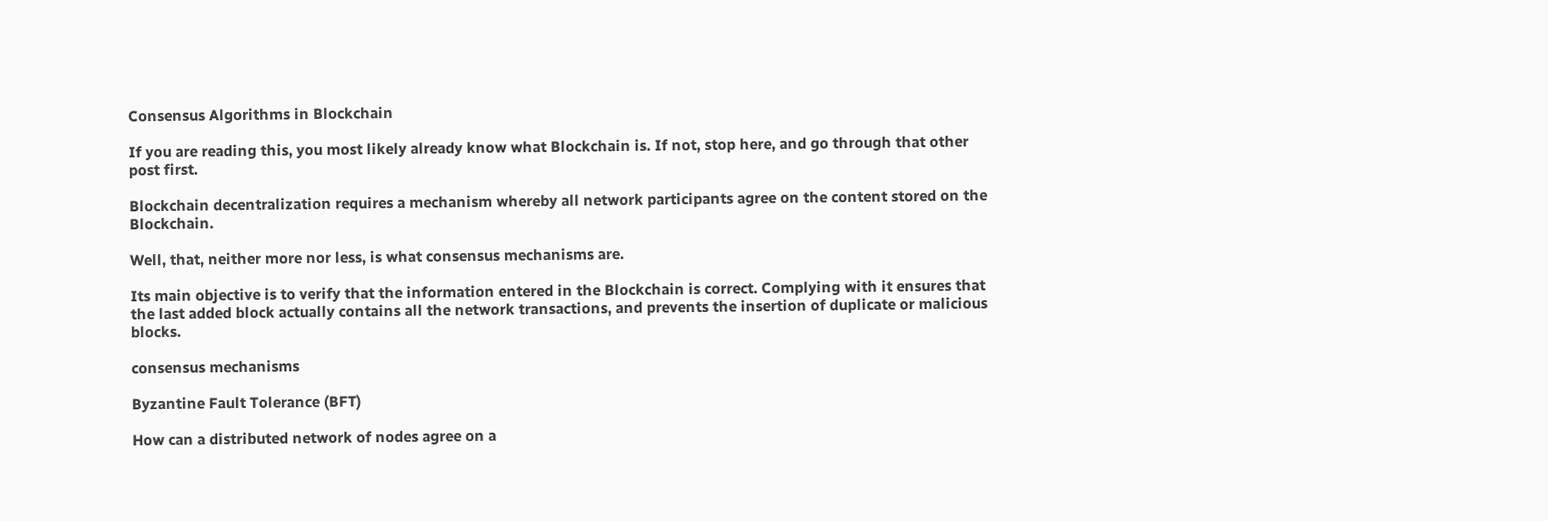Consensus Algorithms in Blockchain

If you are reading this, you most likely already know what Blockchain is. If not, stop here, and go through that other post first.

Blockchain decentralization requires a mechanism whereby all network participants agree on the content stored on the Blockchain.

Well, that, neither more nor less, is what consensus mechanisms are.

Its main objective is to verify that the information entered in the Blockchain is correct. Complying with it ensures that the last added block actually contains all the network transactions, and prevents the insertion of duplicate or malicious blocks.

consensus mechanisms

Byzantine Fault Tolerance (BFT)

How can a distributed network of nodes agree on a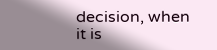decision, when it is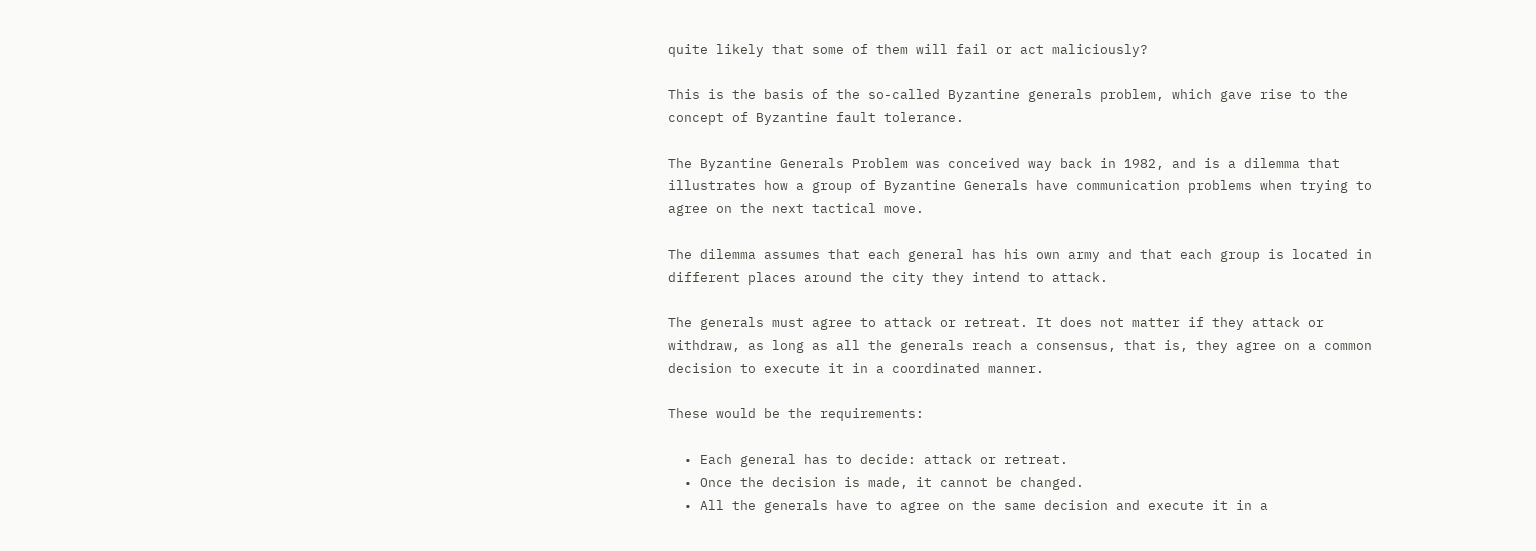quite likely that some of them will fail or act maliciously?

This is the basis of the so-called Byzantine generals problem, which gave rise to the concept of Byzantine fault tolerance.

The Byzantine Generals Problem was conceived way back in 1982, and is a dilemma that illustrates how a group of Byzantine Generals have communication problems when trying to agree on the next tactical move.

The dilemma assumes that each general has his own army and that each group is located in different places around the city they intend to attack.

The generals must agree to attack or retreat. It does not matter if they attack or withdraw, as long as all the generals reach a consensus, that is, they agree on a common decision to execute it in a coordinated manner.

These would be the requirements:

  • Each general has to decide: attack or retreat.
  • Once the decision is made, it cannot be changed.
  • All the generals have to agree on the same decision and execute it in a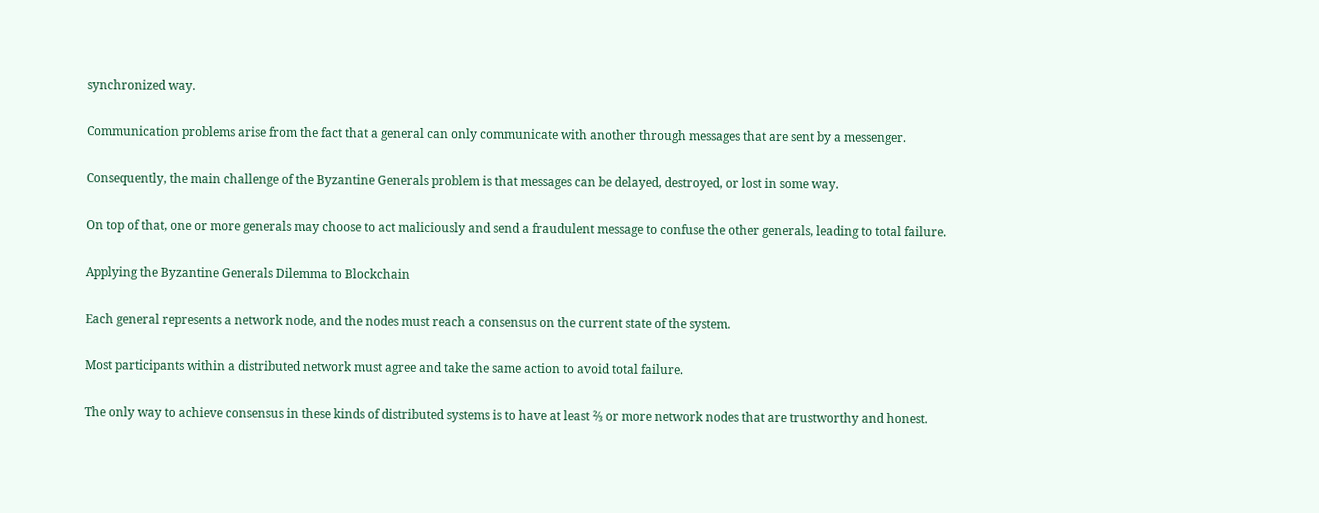synchronized way.

Communication problems arise from the fact that a general can only communicate with another through messages that are sent by a messenger.

Consequently, the main challenge of the Byzantine Generals problem is that messages can be delayed, destroyed, or lost in some way.

On top of that, one or more generals may choose to act maliciously and send a fraudulent message to confuse the other generals, leading to total failure.

Applying the Byzantine Generals Dilemma to Blockchain

Each general represents a network node, and the nodes must reach a consensus on the current state of the system.

Most participants within a distributed network must agree and take the same action to avoid total failure.

The only way to achieve consensus in these kinds of distributed systems is to have at least ⅔ or more network nodes that are trustworthy and honest.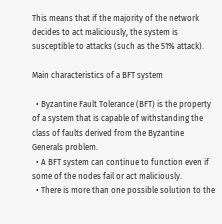This means that if the majority of the network decides to act maliciously, the system is susceptible to attacks (such as the 51% attack).

Main characteristics of a BFT system

  • Byzantine Fault Tolerance (BFT) is the property of a system that is capable of withstanding the class of faults derived from the Byzantine Generals problem.
  • A BFT system can continue to function even if some of the nodes fail or act maliciously.
  • There is more than one possible solution to the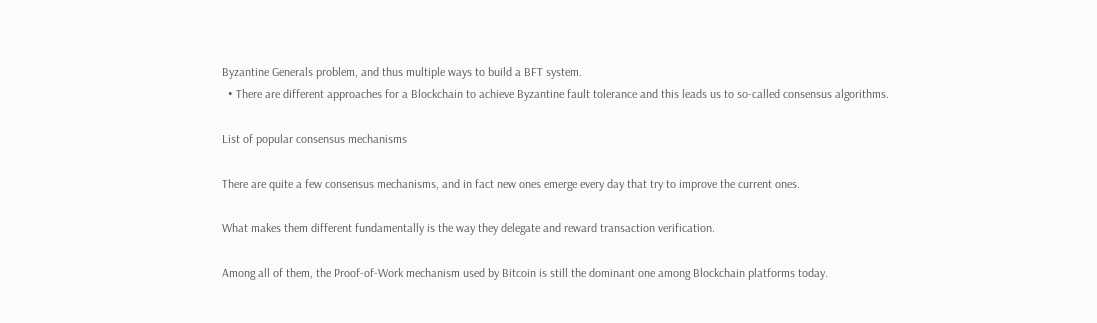Byzantine Generals problem, and thus multiple ways to build a BFT system.
  • There are different approaches for a Blockchain to achieve Byzantine fault tolerance and this leads us to so-called consensus algorithms.

List of popular consensus mechanisms

There are quite a few consensus mechanisms, and in fact new ones emerge every day that try to improve the current ones.

What makes them different fundamentally is the way they delegate and reward transaction verification.

Among all of them, the Proof-of-Work mechanism used by Bitcoin is still the dominant one among Blockchain platforms today.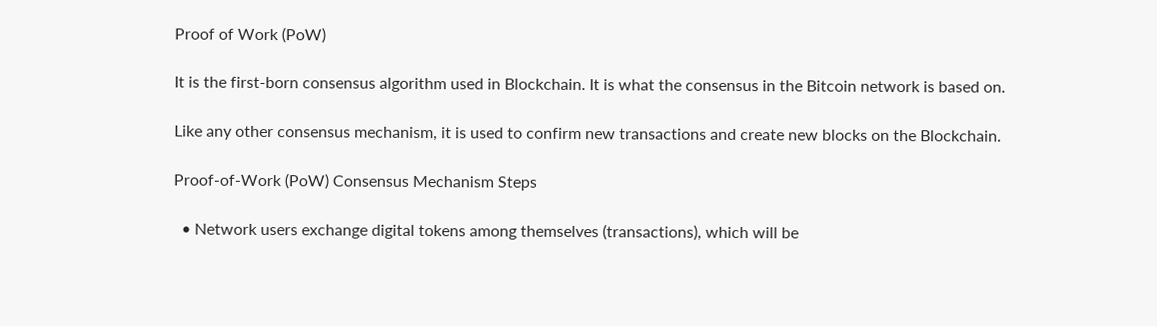Proof of Work (PoW)

It is the first-born consensus algorithm used in Blockchain. It is what the consensus in the Bitcoin network is based on.

Like any other consensus mechanism, it is used to confirm new transactions and create new blocks on the Blockchain.

Proof-of-Work (PoW) Consensus Mechanism Steps

  • Network users exchange digital tokens among themselves (transactions), which will be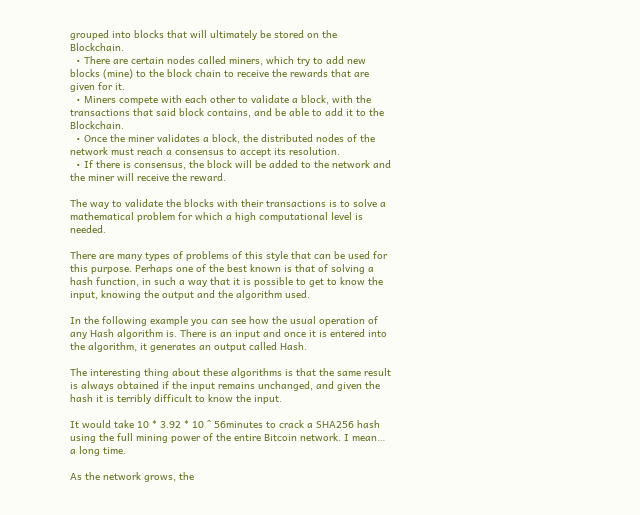grouped into blocks that will ultimately be stored on the Blockchain.
  • There are certain nodes called miners, which try to add new blocks (mine) to the block chain to receive the rewards that are given for it.
  • Miners compete with each other to validate a block, with the transactions that said block contains, and be able to add it to the Blockchain.
  • Once the miner validates a block, the distributed nodes of the network must reach a consensus to accept its resolution.
  • If there is consensus, the block will be added to the network and the miner will receive the reward.

The way to validate the blocks with their transactions is to solve a mathematical problem for which a high computational level is needed.

There are many types of problems of this style that can be used for this purpose. Perhaps one of the best known is that of solving a hash function, in such a way that it is possible to get to know the input, knowing the output and the algorithm used.

In the following example you can see how the usual operation of any Hash algorithm is. There is an input and once it is entered into the algorithm, it generates an output called Hash.

The interesting thing about these algorithms is that the same result is always obtained if the input remains unchanged, and given the hash it is terribly difficult to know the input.

It would take 10 * 3.92 * 10 ^ 56minutes to crack a SHA256 hash using the full mining power of the entire Bitcoin network. I mean… a long time.

As the network grows, the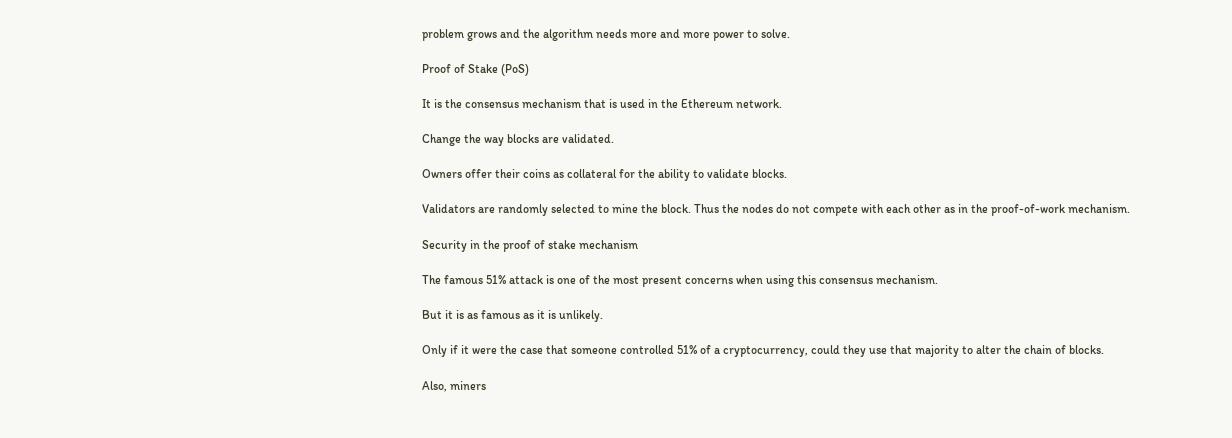problem grows and the algorithm needs more and more power to solve.

Proof of Stake (PoS)

It is the consensus mechanism that is used in the Ethereum network.

Change the way blocks are validated.

Owners offer their coins as collateral for the ability to validate blocks.

Validators are randomly selected to mine the block. Thus the nodes do not compete with each other as in the proof-of-work mechanism.

Security in the proof of stake mechanism

The famous 51% attack is one of the most present concerns when using this consensus mechanism.

But it is as famous as it is unlikely.

Only if it were the case that someone controlled 51% of a cryptocurrency, could they use that majority to alter the chain of blocks.

Also, miners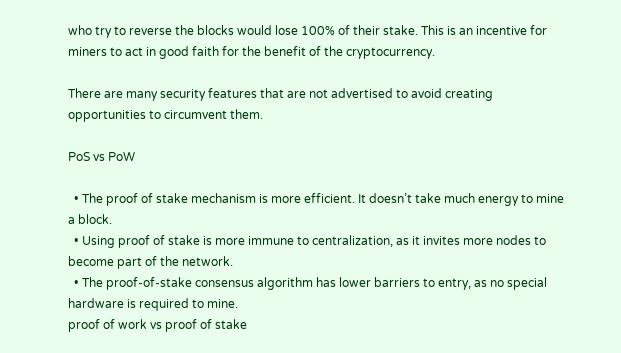who try to reverse the blocks would lose 100% of their stake. This is an incentive for miners to act in good faith for the benefit of the cryptocurrency.

There are many security features that are not advertised to avoid creating opportunities to circumvent them.

PoS vs PoW

  • The proof of stake mechanism is more efficient. It doesn’t take much energy to mine a block.
  • Using proof of stake is more immune to centralization, as it invites more nodes to become part of the network.
  • The proof-of-stake consensus algorithm has lower barriers to entry, as no special hardware is required to mine.
proof of work vs proof of stake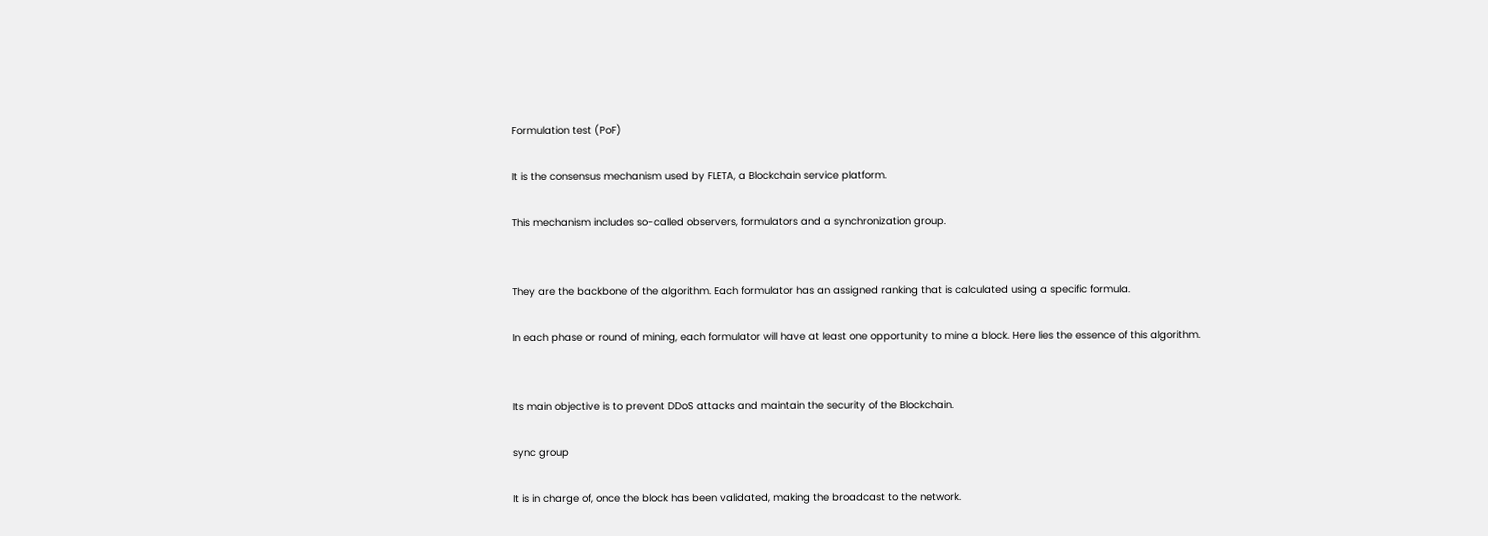Formulation test (PoF)

It is the consensus mechanism used by FLETA, a Blockchain service platform.

This mechanism includes so-called observers, formulators and a synchronization group.


They are the backbone of the algorithm. Each formulator has an assigned ranking that is calculated using a specific formula.

In each phase or round of mining, each formulator will have at least one opportunity to mine a block. Here lies the essence of this algorithm.


Its main objective is to prevent DDoS attacks and maintain the security of the Blockchain.

sync group

It is in charge of, once the block has been validated, making the broadcast to the network.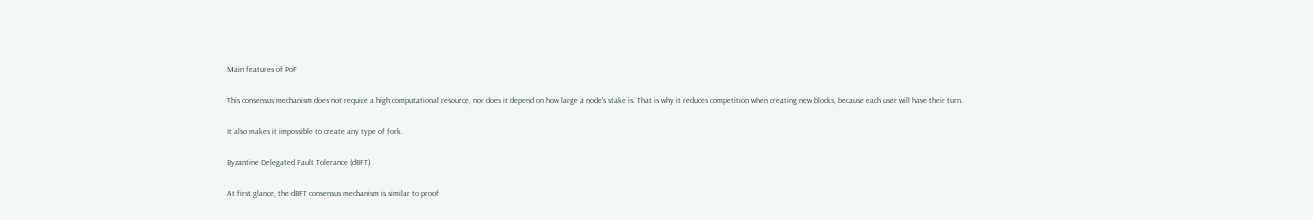Main features of PoF

This consensus mechanism does not require a high computational resource, nor does it depend on how large a node’s stake is. That is why it reduces competition when creating new blocks, because each user will have their turn.

It also makes it impossible to create any type of fork.

Byzantine Delegated Fault Tolerance (dBFT)

At first glance, the dBFT consensus mechanism is similar to proof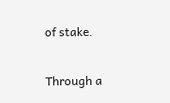of stake.

Through a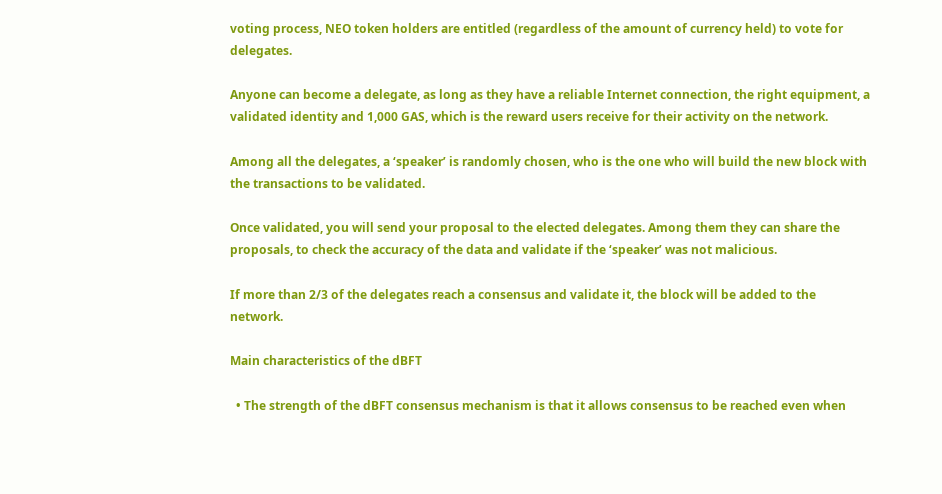voting process, NEO token holders are entitled (regardless of the amount of currency held) to vote for delegates.

Anyone can become a delegate, as long as they have a reliable Internet connection, the right equipment, a validated identity and 1,000 GAS, which is the reward users receive for their activity on the network.

Among all the delegates, a ‘speaker’ is randomly chosen, who is the one who will build the new block with the transactions to be validated.

Once validated, you will send your proposal to the elected delegates. Among them they can share the proposals, to check the accuracy of the data and validate if the ‘speaker’ was not malicious.

If more than 2/3 of the delegates reach a consensus and validate it, the block will be added to the network.

Main characteristics of the dBFT

  • The strength of the dBFT consensus mechanism is that it allows consensus to be reached even when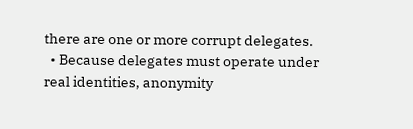there are one or more corrupt delegates.
  • Because delegates must operate under real identities, anonymity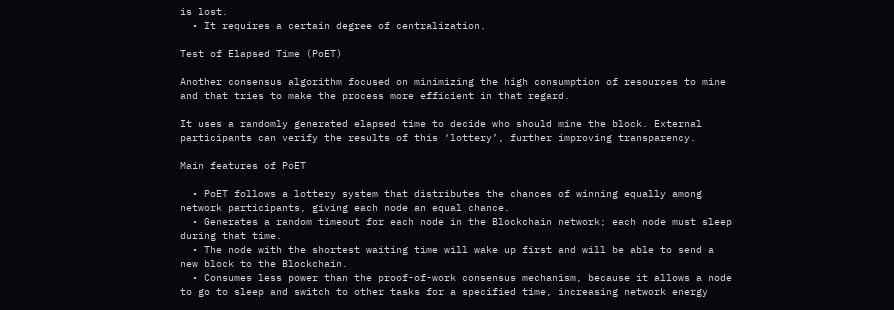is lost.
  • It requires a certain degree of centralization.

Test of Elapsed Time (PoET)

Another consensus algorithm focused on minimizing the high consumption of resources to mine and that tries to make the process more efficient in that regard.

It uses a randomly generated elapsed time to decide who should mine the block. External participants can verify the results of this ‘lottery’, further improving transparency.

Main features of PoET

  • PoET follows a lottery system that distributes the chances of winning equally among network participants, giving each node an equal chance.
  • Generates a random timeout for each node in the Blockchain network; each node must sleep during that time.
  • The node with the shortest waiting time will wake up first and will be able to send a new block to the Blockchain.
  • Consumes less power than the proof-of-work consensus mechanism, because it allows a node to go to sleep and switch to other tasks for a specified time, increasing network energy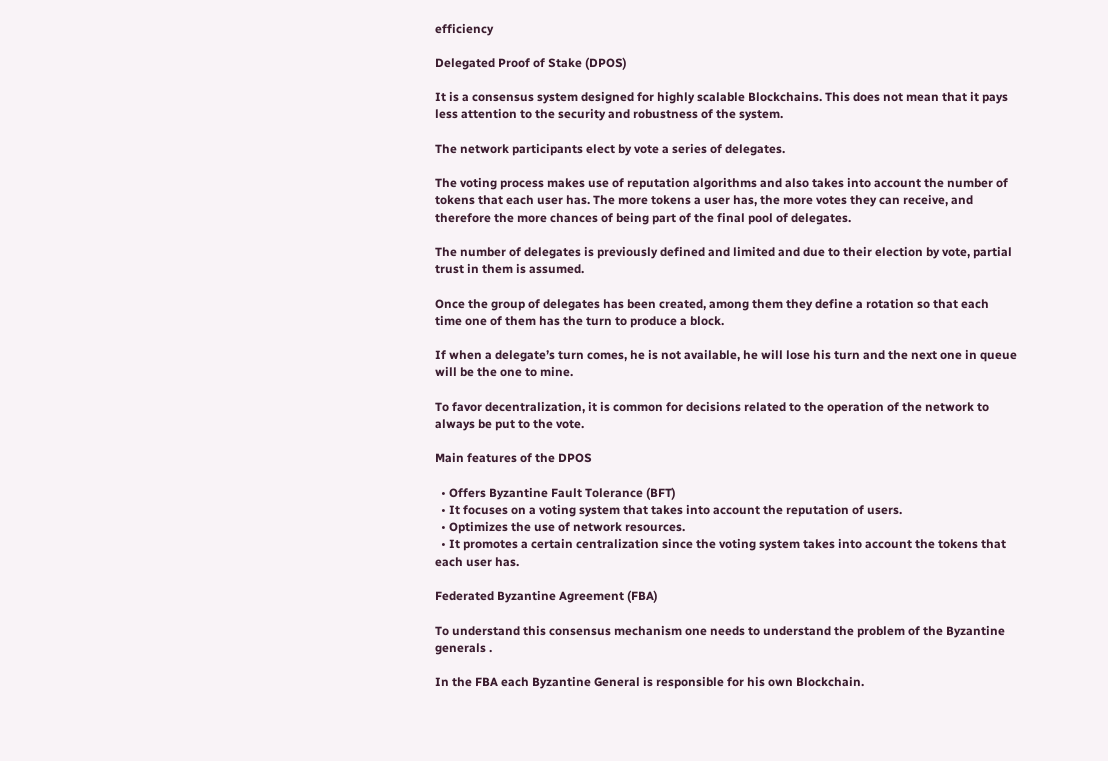efficiency

Delegated Proof of Stake (DPOS)

It is a consensus system designed for highly scalable Blockchains. This does not mean that it pays less attention to the security and robustness of the system.

The network participants elect by vote a series of delegates.

The voting process makes use of reputation algorithms and also takes into account the number of tokens that each user has. The more tokens a user has, the more votes they can receive, and therefore the more chances of being part of the final pool of delegates.

The number of delegates is previously defined and limited and due to their election by vote, partial trust in them is assumed.

Once the group of delegates has been created, among them they define a rotation so that each time one of them has the turn to produce a block.

If when a delegate’s turn comes, he is not available, he will lose his turn and the next one in queue will be the one to mine.

To favor decentralization, it is common for decisions related to the operation of the network to always be put to the vote.

Main features of the DPOS

  • Offers Byzantine Fault Tolerance (BFT)
  • It focuses on a voting system that takes into account the reputation of users.
  • Optimizes the use of network resources.
  • It promotes a certain centralization since the voting system takes into account the tokens that each user has.

Federated Byzantine Agreement (FBA)

To understand this consensus mechanism one needs to understand the problem of the Byzantine generals .

In the FBA each Byzantine General is responsible for his own Blockchain.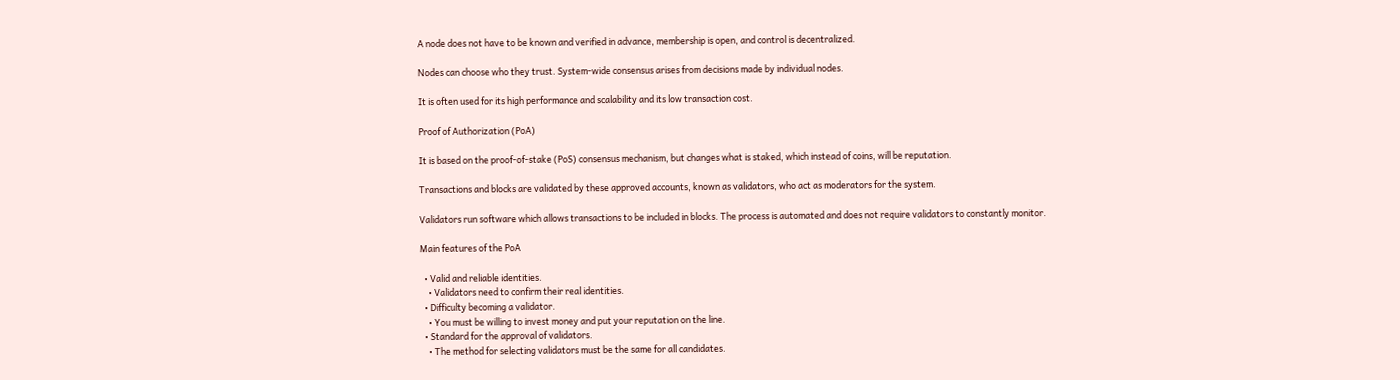A node does not have to be known and verified in advance, membership is open, and control is decentralized.

Nodes can choose who they trust. System-wide consensus arises from decisions made by individual nodes.

It is often used for its high performance and scalability and its low transaction cost.

Proof of Authorization (PoA)

It is based on the proof-of-stake (PoS) consensus mechanism, but changes what is staked, which instead of coins, will be reputation.

Transactions and blocks are validated by these approved accounts, known as validators, who act as moderators for the system.

Validators run software which allows transactions to be included in blocks. The process is automated and does not require validators to constantly monitor.

Main features of the PoA

  • Valid and reliable identities.
    • Validators need to confirm their real identities.
  • Difficulty becoming a validator.
    • You must be willing to invest money and put your reputation on the line.
  • Standard for the approval of validators.
    • The method for selecting validators must be the same for all candidates.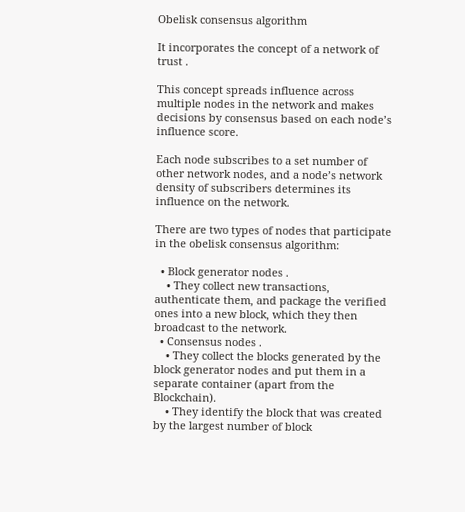Obelisk consensus algorithm

It incorporates the concept of a network of trust .

This concept spreads influence across multiple nodes in the network and makes decisions by consensus based on each node’s influence score.

Each node subscribes to a set number of other network nodes, and a node’s network density of subscribers determines its influence on the network.

There are two types of nodes that participate in the obelisk consensus algorithm:

  • Block generator nodes .
    • They collect new transactions, authenticate them, and package the verified ones into a new block, which they then broadcast to the network.
  • Consensus nodes .
    • They collect the blocks generated by the block generator nodes and put them in a separate container (apart from the Blockchain).
    • They identify the block that was created by the largest number of block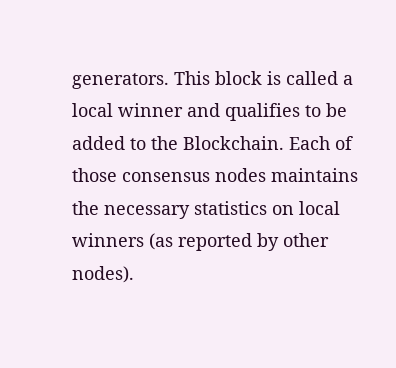generators. This block is called a local winner and qualifies to be added to the Blockchain. Each of those consensus nodes maintains the necessary statistics on local winners (as reported by other nodes).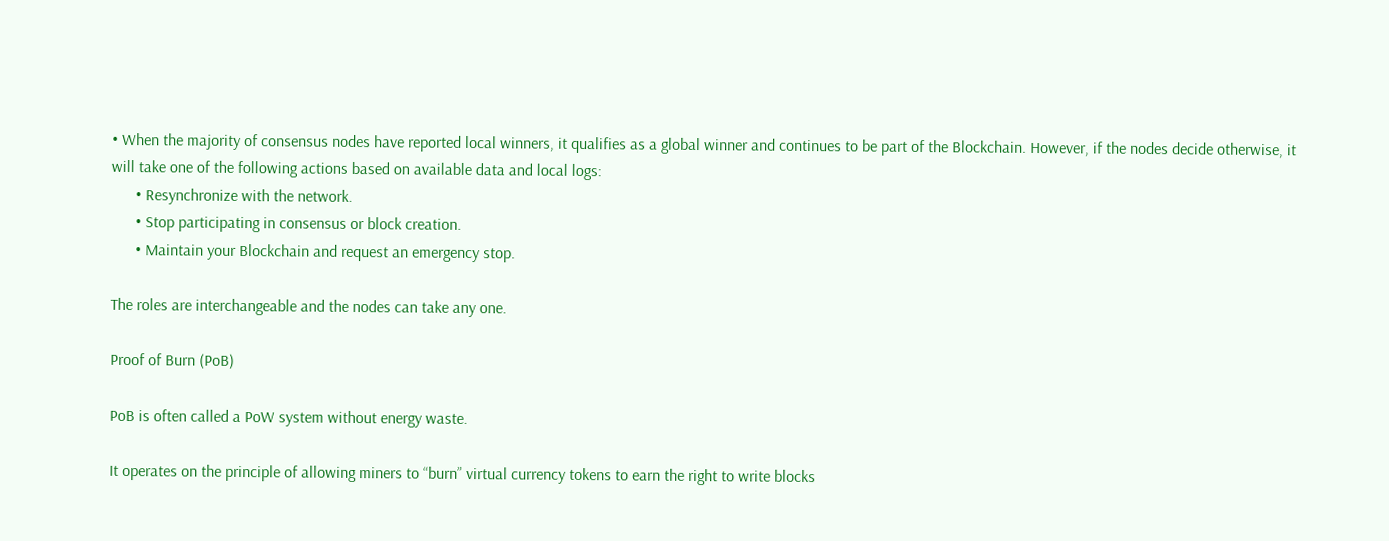• When the majority of consensus nodes have reported local winners, it qualifies as a global winner and continues to be part of the Blockchain. However, if the nodes decide otherwise, it will take one of the following actions based on available data and local logs:
      • Resynchronize with the network.
      • Stop participating in consensus or block creation.
      • Maintain your Blockchain and request an emergency stop.

The roles are interchangeable and the nodes can take any one.

Proof of Burn (PoB)

PoB is often called a PoW system without energy waste.

It operates on the principle of allowing miners to “burn” virtual currency tokens to earn the right to write blocks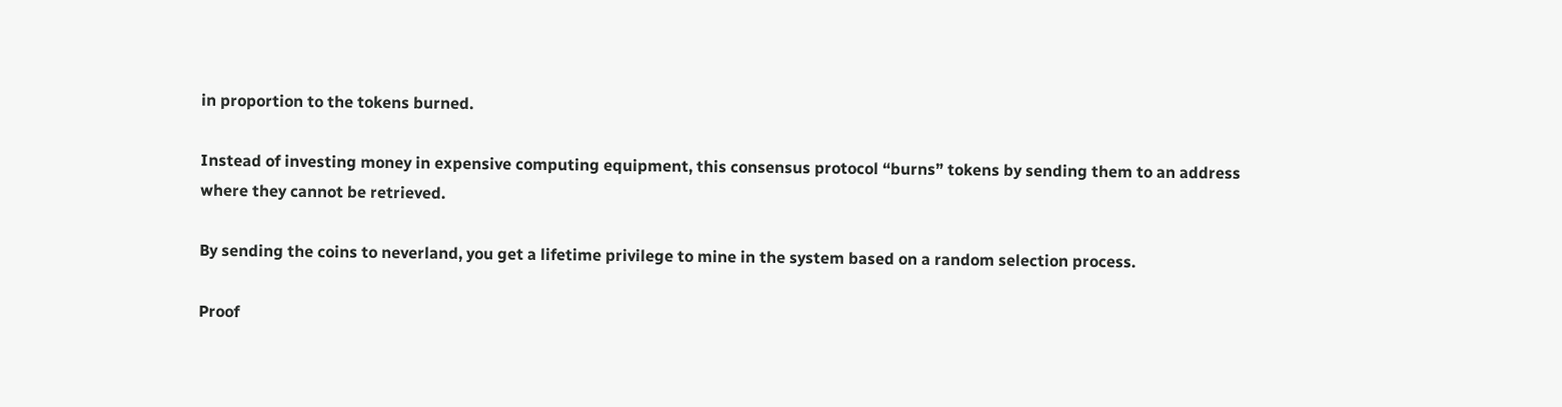in proportion to the tokens burned.

Instead of investing money in expensive computing equipment, this consensus protocol “burns” tokens by sending them to an address where they cannot be retrieved.

By sending the coins to neverland, you get a lifetime privilege to mine in the system based on a random selection process.

Proof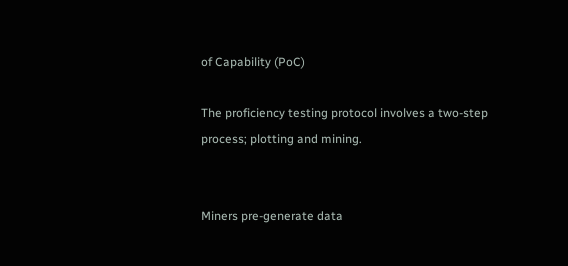of Capability (PoC)

The proficiency testing protocol involves a two-step process; plotting and mining.


Miners pre-generate data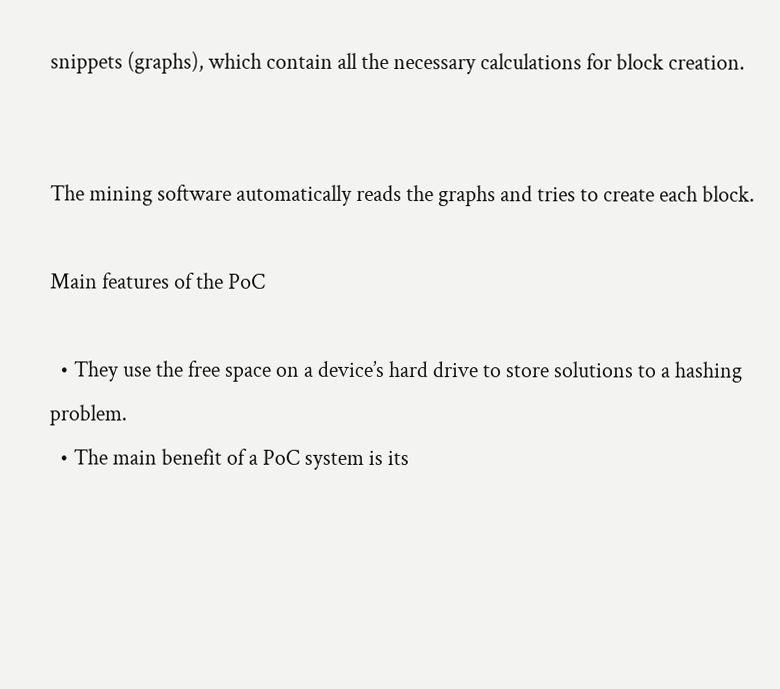snippets (graphs), which contain all the necessary calculations for block creation.


The mining software automatically reads the graphs and tries to create each block.

Main features of the PoC

  • They use the free space on a device’s hard drive to store solutions to a hashing problem.
  • The main benefit of a PoC system is its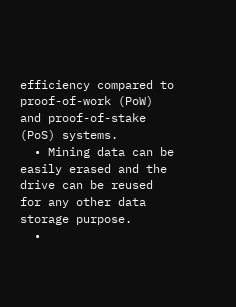efficiency compared to proof-of-work (PoW) and proof-of-stake (PoS) systems.
  • Mining data can be easily erased and the drive can be reused for any other data storage purpose.
  •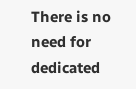There is no need for dedicated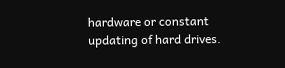hardware or constant updating of hard drives.